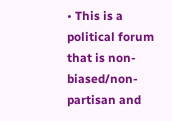• This is a political forum that is non-biased/non-partisan and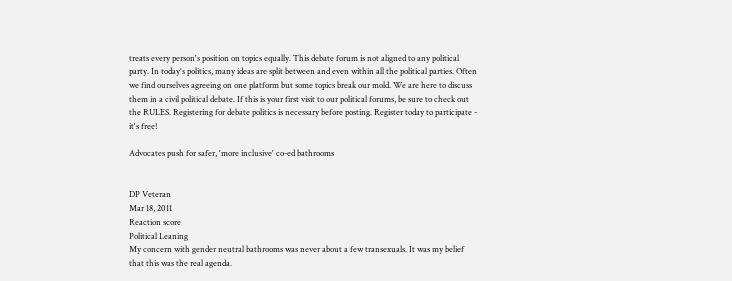treats every person's position on topics equally. This debate forum is not aligned to any political party. In today's politics, many ideas are split between and even within all the political parties. Often we find ourselves agreeing on one platform but some topics break our mold. We are here to discuss them in a civil political debate. If this is your first visit to our political forums, be sure to check out the RULES. Registering for debate politics is necessary before posting. Register today to participate - it's free!

Advocates push for safer, 'more inclusive' co-ed bathrooms


DP Veteran
Mar 18, 2011
Reaction score
Political Leaning
My concern with gender neutral bathrooms was never about a few transexuals. It was my belief that this was the real agenda.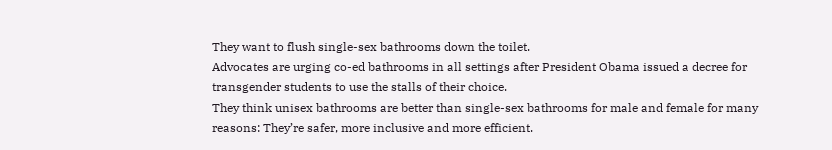They want to flush single-sex bathrooms down the toilet.
Advocates are urging co-ed bathrooms in all settings after President Obama issued a decree for transgender students to use the stalls of their choice.
They think unisex bathrooms are better than single-sex bathrooms for male and female for many reasons: They’re safer, more inclusive and more efficient.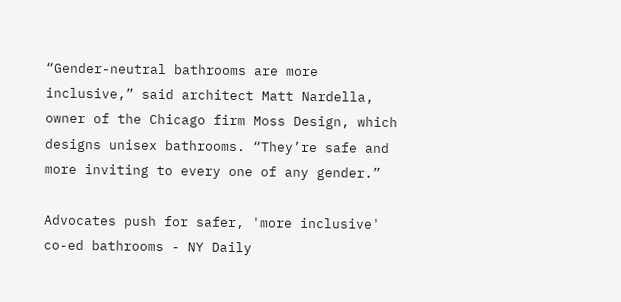“Gender-neutral bathrooms are more inclusive,” said architect Matt Nardella, owner of the Chicago firm Moss Design, which designs unisex bathrooms. “They’re safe and more inviting to every one of any gender.”

Advocates push for safer, 'more inclusive' co-ed bathrooms - NY Daily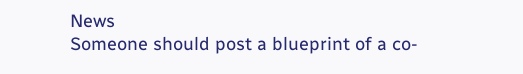News
Someone should post a blueprint of a co-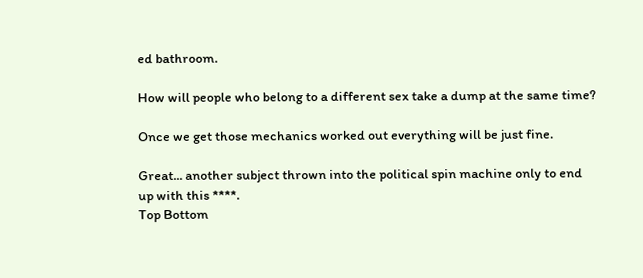ed bathroom.

How will people who belong to a different sex take a dump at the same time?

Once we get those mechanics worked out everything will be just fine.

Great... another subject thrown into the political spin machine only to end up with this ****.
Top Bottom